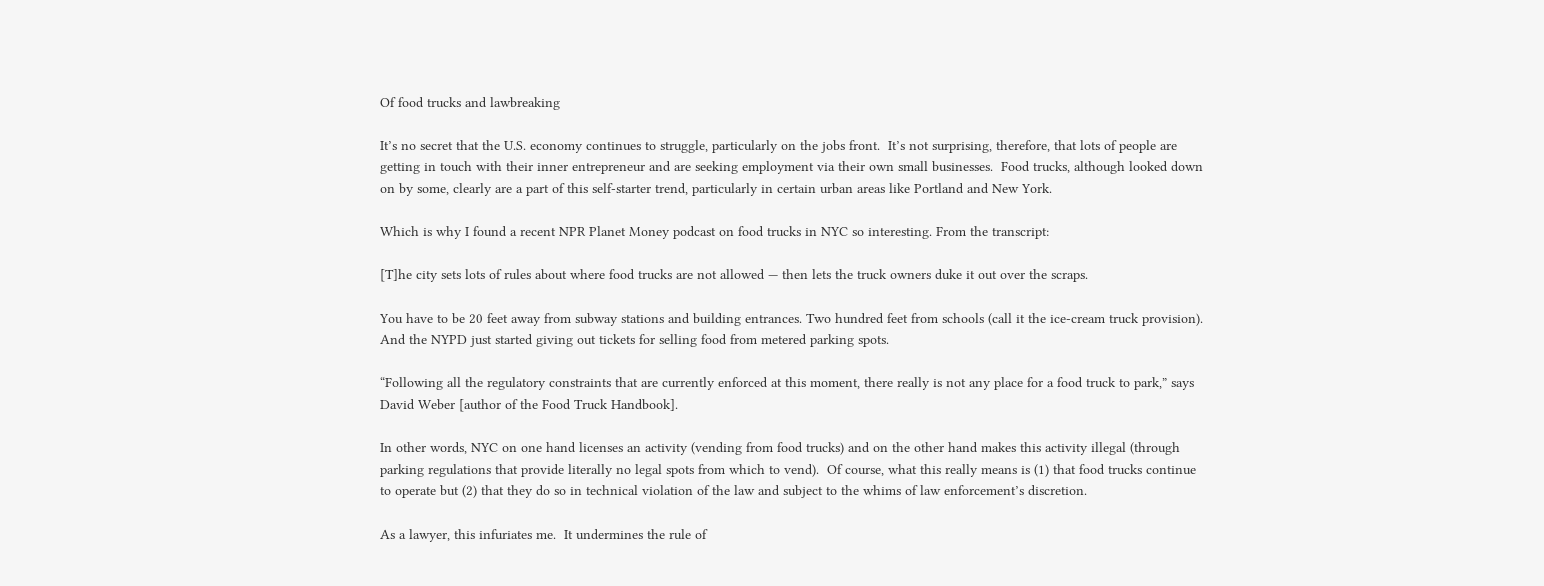Of food trucks and lawbreaking

It’s no secret that the U.S. economy continues to struggle, particularly on the jobs front.  It’s not surprising, therefore, that lots of people are getting in touch with their inner entrepreneur and are seeking employment via their own small businesses.  Food trucks, although looked down on by some, clearly are a part of this self-starter trend, particularly in certain urban areas like Portland and New York.

Which is why I found a recent NPR Planet Money podcast on food trucks in NYC so interesting. From the transcript:

[T]he city sets lots of rules about where food trucks are not allowed — then lets the truck owners duke it out over the scraps.

You have to be 20 feet away from subway stations and building entrances. Two hundred feet from schools (call it the ice-cream truck provision). And the NYPD just started giving out tickets for selling food from metered parking spots.

“Following all the regulatory constraints that are currently enforced at this moment, there really is not any place for a food truck to park,” says David Weber [author of the Food Truck Handbook].

In other words, NYC on one hand licenses an activity (vending from food trucks) and on the other hand makes this activity illegal (through parking regulations that provide literally no legal spots from which to vend).  Of course, what this really means is (1) that food trucks continue to operate but (2) that they do so in technical violation of the law and subject to the whims of law enforcement’s discretion.

As a lawyer, this infuriates me.  It undermines the rule of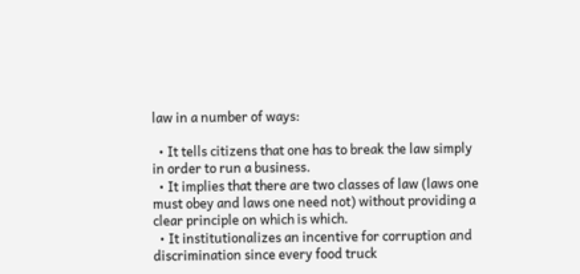law in a number of ways:

  • It tells citizens that one has to break the law simply in order to run a business.
  • It implies that there are two classes of law (laws one must obey and laws one need not) without providing a clear principle on which is which.
  • It institutionalizes an incentive for corruption and discrimination since every food truck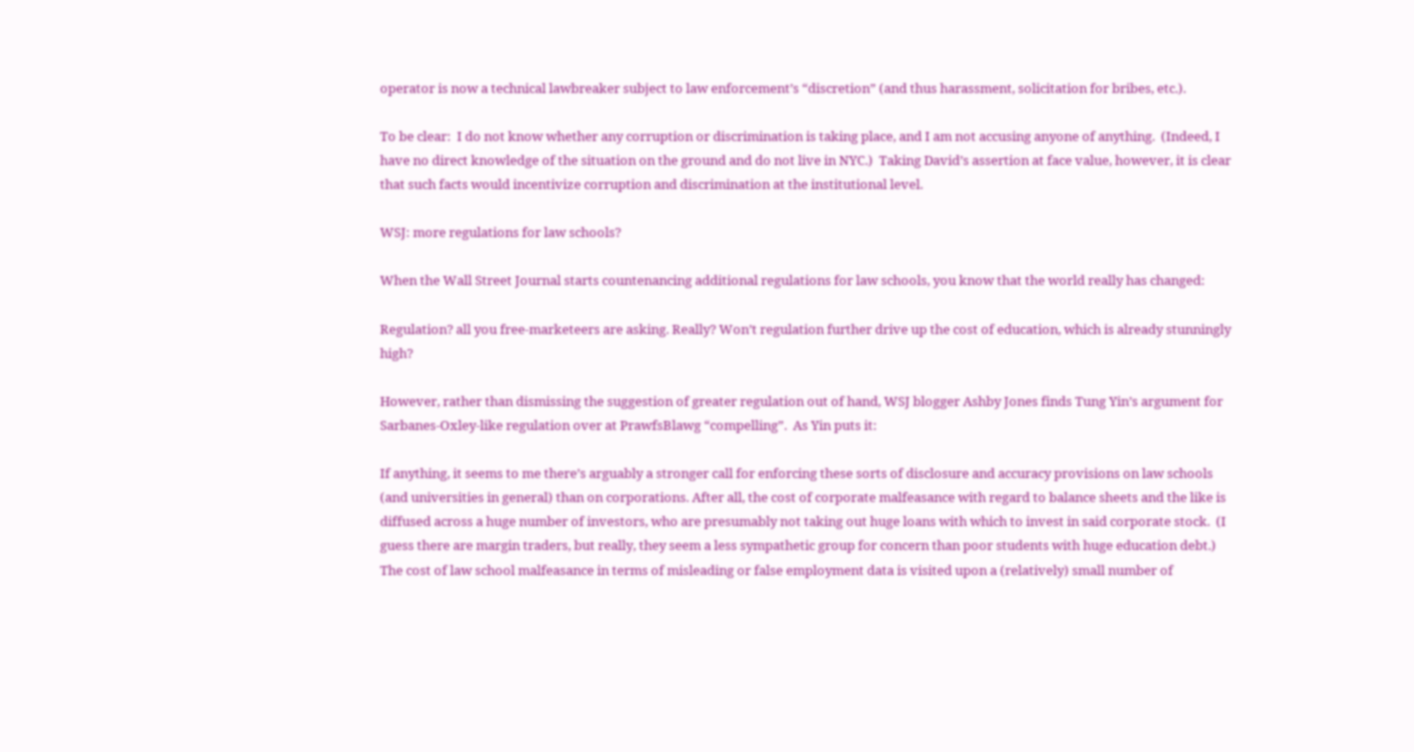operator is now a technical lawbreaker subject to law enforcement’s “discretion” (and thus harassment, solicitation for bribes, etc.).

To be clear:  I do not know whether any corruption or discrimination is taking place, and I am not accusing anyone of anything.  (Indeed, I have no direct knowledge of the situation on the ground and do not live in NYC.)  Taking David’s assertion at face value, however, it is clear that such facts would incentivize corruption and discrimination at the institutional level.

WSJ: more regulations for law schools?

When the Wall Street Journal starts countenancing additional regulations for law schools, you know that the world really has changed:

Regulation? all you free-marketeers are asking. Really? Won’t regulation further drive up the cost of education, which is already stunningly high?

However, rather than dismissing the suggestion of greater regulation out of hand, WSJ blogger Ashby Jones finds Tung Yin’s argument for Sarbanes-Oxley-like regulation over at PrawfsBlawg “compelling”.  As Yin puts it:

If anything, it seems to me there’s arguably a stronger call for enforcing these sorts of disclosure and accuracy provisions on law schools (and universities in general) than on corporations. After all, the cost of corporate malfeasance with regard to balance sheets and the like is diffused across a huge number of investors, who are presumably not taking out huge loans with which to invest in said corporate stock.  (I guess there are margin traders, but really, they seem a less sympathetic group for concern than poor students with huge education debt.)  The cost of law school malfeasance in terms of misleading or false employment data is visited upon a (relatively) small number of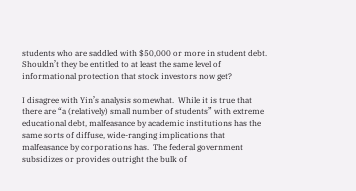students who are saddled with $50,000 or more in student debt.  Shouldn’t they be entitled to at least the same level of informational protection that stock investors now get?

I disagree with Yin’s analysis somewhat.  While it is true that there are “a (relatively) small number of students” with extreme educational debt, malfeasance by academic institutions has the same sorts of diffuse, wide-ranging implications that malfeasance by corporations has.  The federal government subsidizes or provides outright the bulk of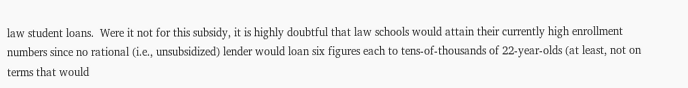law student loans.  Were it not for this subsidy, it is highly doubtful that law schools would attain their currently high enrollment numbers since no rational (i.e., unsubsidized) lender would loan six figures each to tens-of-thousands of 22-year-olds (at least, not on terms that would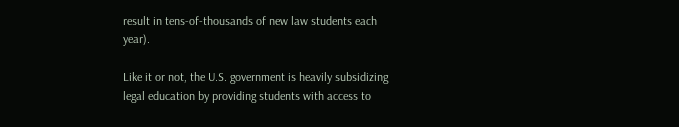result in tens-of-thousands of new law students each year).

Like it or not, the U.S. government is heavily subsidizing legal education by providing students with access to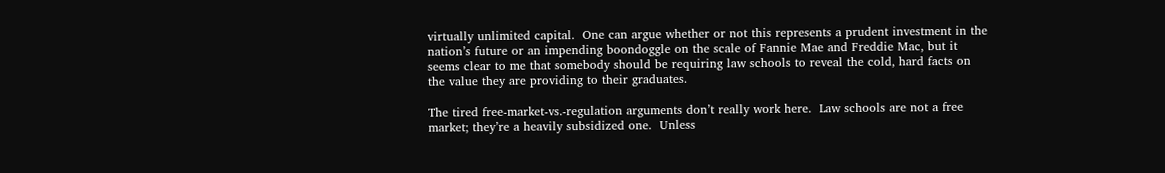virtually unlimited capital.  One can argue whether or not this represents a prudent investment in the nation’s future or an impending boondoggle on the scale of Fannie Mae and Freddie Mac, but it seems clear to me that somebody should be requiring law schools to reveal the cold, hard facts on the value they are providing to their graduates.

The tired free-market-vs.-regulation arguments don’t really work here.  Law schools are not a free market; they’re a heavily subsidized one.  Unless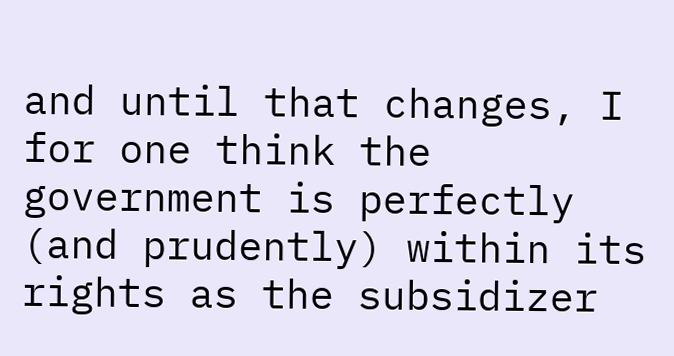and until that changes, I for one think the government is perfectly (and prudently) within its rights as the subsidizer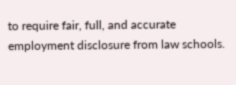to require fair, full, and accurate employment disclosure from law schools.